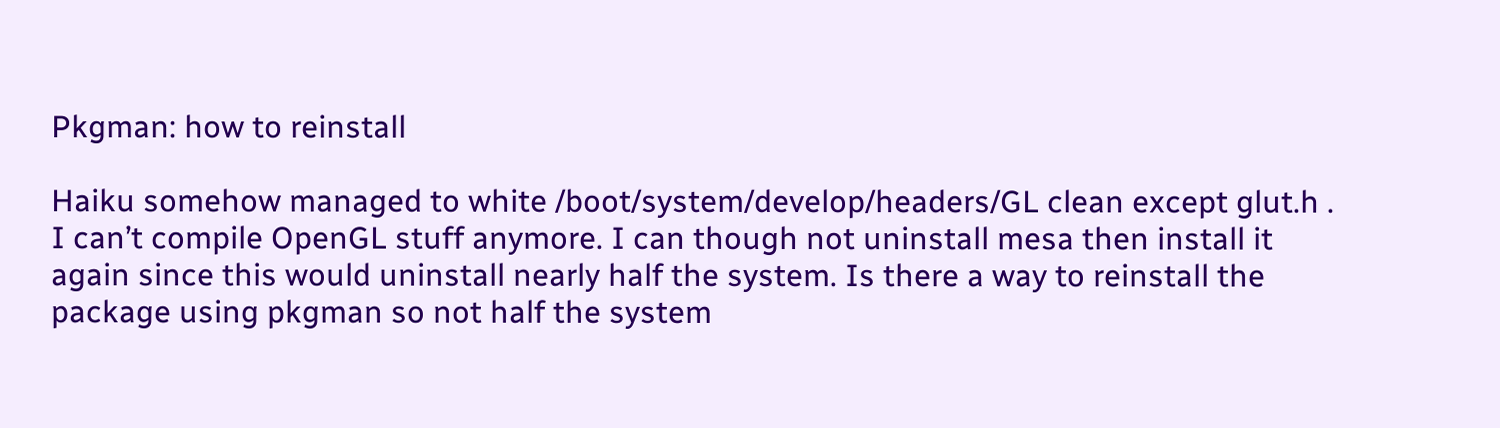Pkgman: how to reinstall

Haiku somehow managed to white /boot/system/develop/headers/GL clean except glut.h . I can’t compile OpenGL stuff anymore. I can though not uninstall mesa then install it again since this would uninstall nearly half the system. Is there a way to reinstall the package using pkgman so not half the system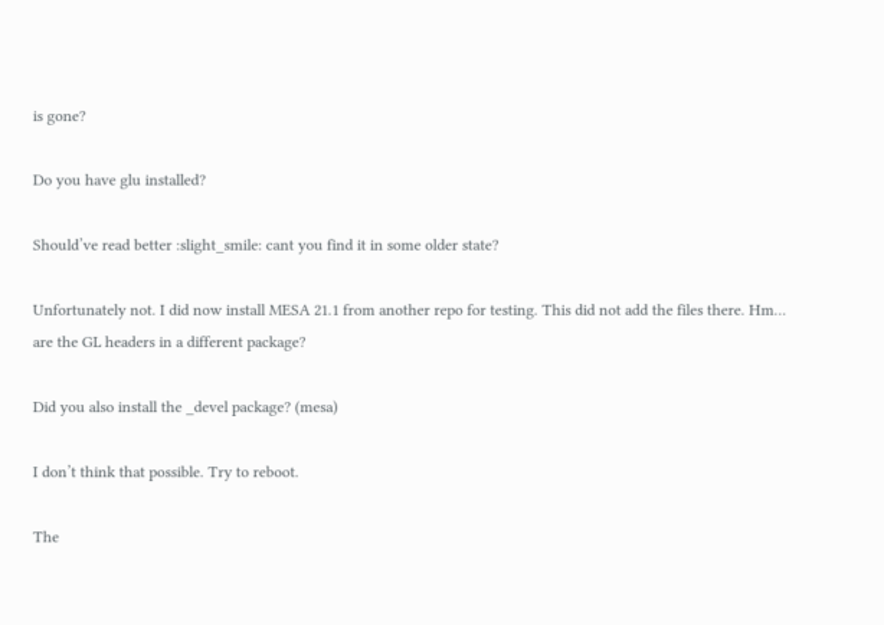is gone?

Do you have glu installed?

Should’ve read better :slight_smile: cant you find it in some older state?

Unfortunately not. I did now install MESA 21.1 from another repo for testing. This did not add the files there. Hm… are the GL headers in a different package?

Did you also install the _devel package? (mesa)

I don’t think that possible. Try to reboot.

The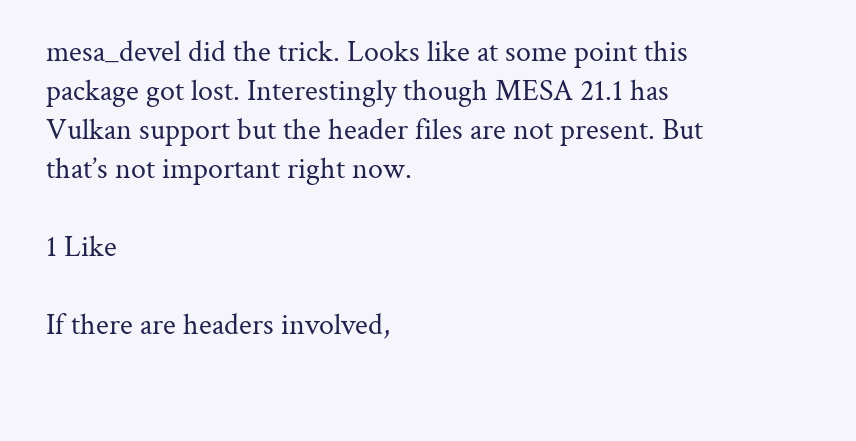mesa_devel did the trick. Looks like at some point this package got lost. Interestingly though MESA 21.1 has Vulkan support but the header files are not present. But that’s not important right now.

1 Like

If there are headers involved,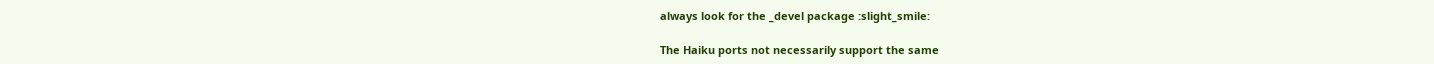always look for the _devel package :slight_smile:

The Haiku ports not necessarily support the same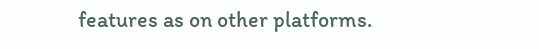features as on other platforms.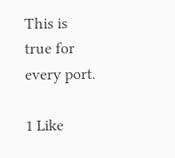This is true for every port.

1 Like